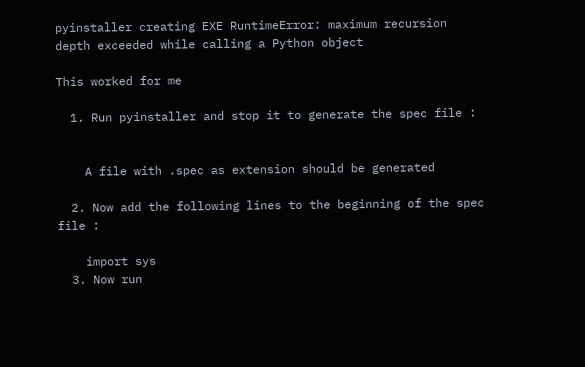pyinstaller creating EXE RuntimeError: maximum recursion depth exceeded while calling a Python object

This worked for me

  1. Run pyinstaller and stop it to generate the spec file :


    A file with .spec as extension should be generated

  2. Now add the following lines to the beginning of the spec file :

    import sys
  3. Now run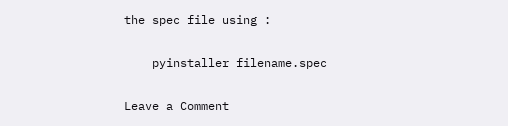the spec file using :

    pyinstaller filename.spec

Leave a Comment